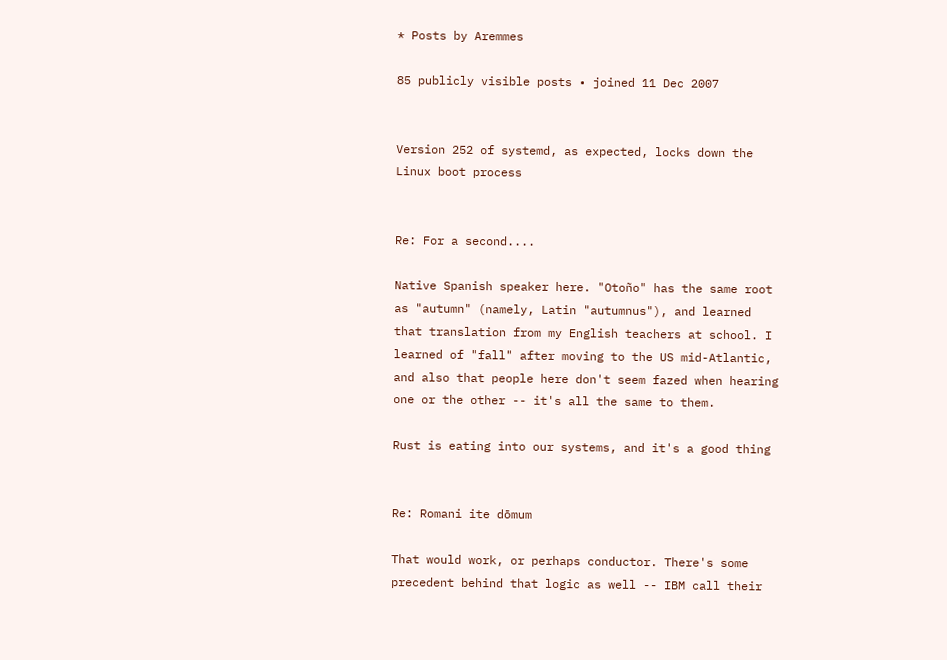* Posts by Aremmes

85 publicly visible posts • joined 11 Dec 2007


Version 252 of systemd, as expected, locks down the Linux boot process


Re: For a second....

Native Spanish speaker here. "Otoño" has the same root as "autumn" (namely, Latin "autumnus"), and learned that translation from my English teachers at school. I learned of "fall" after moving to the US mid-Atlantic, and also that people here don't seem fazed when hearing one or the other -- it's all the same to them.

Rust is eating into our systems, and it's a good thing


Re: Romani ite dōmum

That would work, or perhaps conductor. There's some precedent behind that logic as well -- IBM call their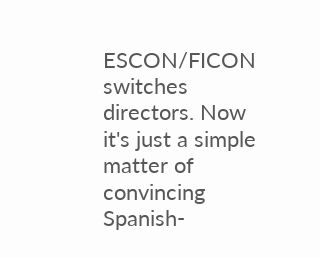ESCON/FICON switches directors. Now it's just a simple matter of convincing Spanish-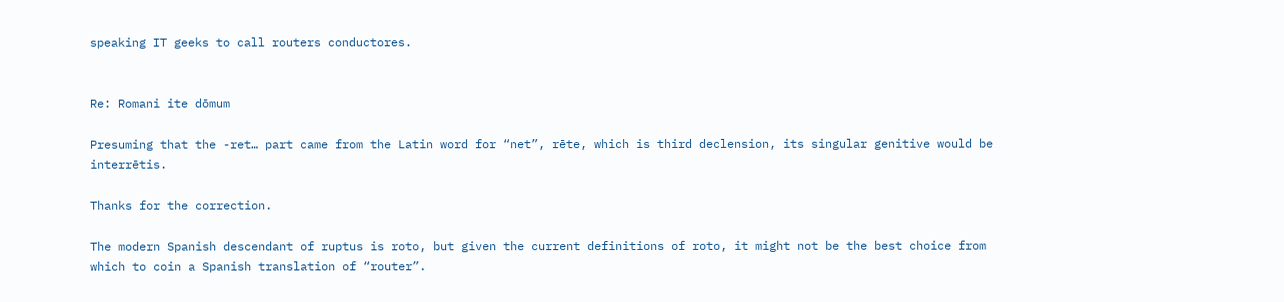speaking IT geeks to call routers conductores.


Re: Romani ite dōmum

Presuming that the -ret… part came from the Latin word for “net”, rēte, which is third declension, its singular genitive would be interrētis.

Thanks for the correction.

The modern Spanish descendant of ruptus is roto, but given the current definitions of roto, it might not be the best choice from which to coin a Spanish translation of “router”.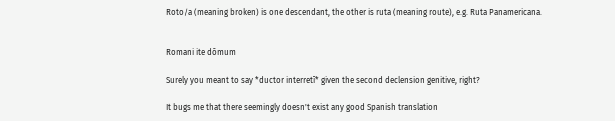Roto/a (meaning broken) is one descendant, the other is ruta (meaning route), e.g. Ruta Panamericana.


Romani ite dōmum

Surely you meant to say *ductor interretī* given the second declension genitive, right?

It bugs me that there seemingly doesn't exist any good Spanish translation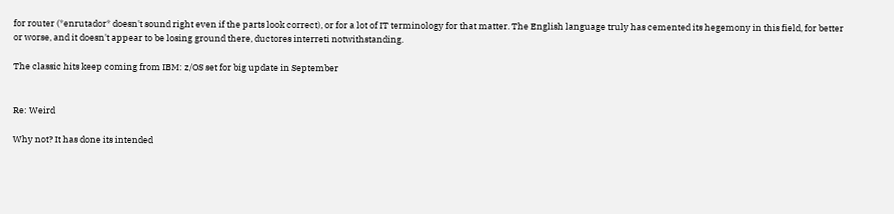for router (*enrutador* doesn't sound right even if the parts look correct), or for a lot of IT terminology for that matter. The English language truly has cemented its hegemony in this field, for better or worse, and it doesn't appear to be losing ground there, ductores interreti notwithstanding.

The classic hits keep coming from IBM: z/OS set for big update in September


Re: Weird

Why not? It has done its intended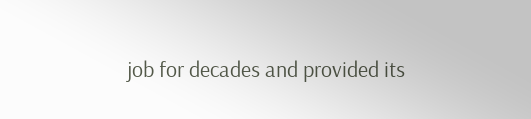job for decades and provided its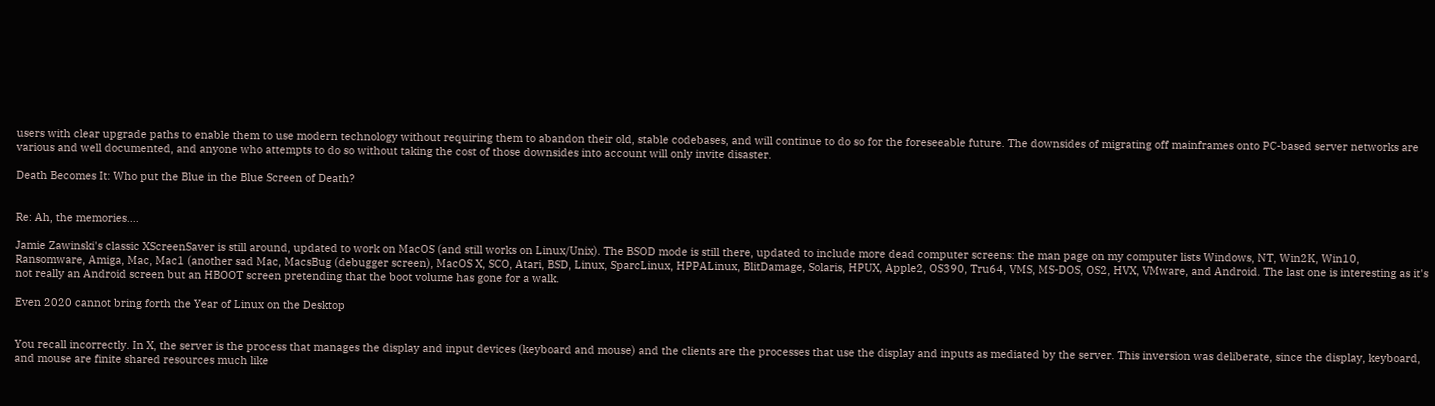users with clear upgrade paths to enable them to use modern technology without requiring them to abandon their old, stable codebases, and will continue to do so for the foreseeable future. The downsides of migrating off mainframes onto PC-based server networks are various and well documented, and anyone who attempts to do so without taking the cost of those downsides into account will only invite disaster.

Death Becomes It: Who put the Blue in the Blue Screen of Death?


Re: Ah, the memories....

Jamie Zawinski's classic XScreenSaver is still around, updated to work on MacOS (and still works on Linux/Unix). The BSOD mode is still there, updated to include more dead computer screens: the man page on my computer lists Windows, NT, Win2K, Win10, Ransomware, Amiga, Mac, Mac1 (another sad Mac, MacsBug (debugger screen), MacOS X, SCO, Atari, BSD, Linux, SparcLinux, HPPALinux, BlitDamage, Solaris, HPUX, Apple2, OS390, Tru64, VMS, MS-DOS, OS2, HVX, VMware, and Android. The last one is interesting as it's not really an Android screen but an HBOOT screen pretending that the boot volume has gone for a walk.

Even 2020 cannot bring forth the Year of Linux on the Desktop


You recall incorrectly. In X, the server is the process that manages the display and input devices (keyboard and mouse) and the clients are the processes that use the display and inputs as mediated by the server. This inversion was deliberate, since the display, keyboard, and mouse are finite shared resources much like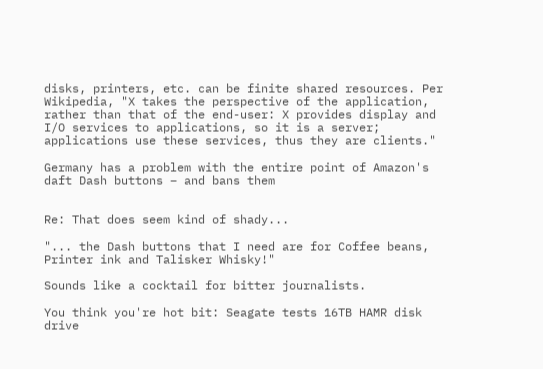disks, printers, etc. can be finite shared resources. Per Wikipedia, "X takes the perspective of the application, rather than that of the end-user: X provides display and I/O services to applications, so it is a server; applications use these services, thus they are clients."

Germany has a problem with the entire point of Amazon's daft Dash buttons – and bans them


Re: That does seem kind of shady...

"... the Dash buttons that I need are for Coffee beans, Printer ink and Talisker Whisky!"

Sounds like a cocktail for bitter journalists.

You think you're hot bit: Seagate tests 16TB HAMR disk drive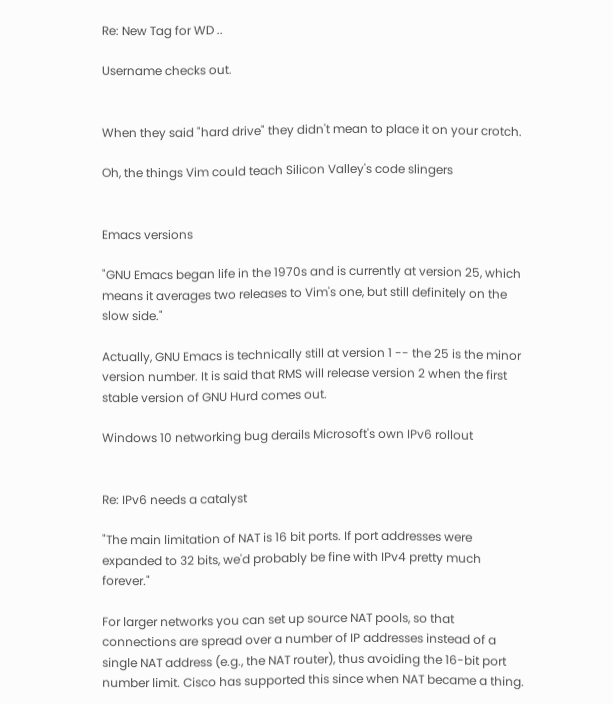Re: New Tag for WD ..

Username checks out.


When they said "hard drive" they didn't mean to place it on your crotch.

Oh, the things Vim could teach Silicon Valley's code slingers


Emacs versions

"GNU Emacs began life in the 1970s and is currently at version 25, which means it averages two releases to Vim's one, but still definitely on the slow side."

Actually, GNU Emacs is technically still at version 1 -- the 25 is the minor version number. It is said that RMS will release version 2 when the first stable version of GNU Hurd comes out.

Windows 10 networking bug derails Microsoft's own IPv6 rollout


Re: IPv6 needs a catalyst

"The main limitation of NAT is 16 bit ports. If port addresses were expanded to 32 bits, we'd probably be fine with IPv4 pretty much forever."

For larger networks you can set up source NAT pools, so that connections are spread over a number of IP addresses instead of a single NAT address (e.g., the NAT router), thus avoiding the 16-bit port number limit. Cisco has supported this since when NAT became a thing.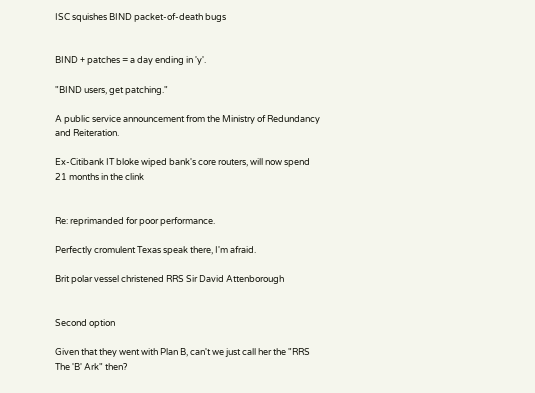ISC squishes BIND packet-of-death bugs


BIND + patches = a day ending in 'y'.

"BIND users, get patching."

A public service announcement from the Ministry of Redundancy and Reiteration.

Ex-Citibank IT bloke wiped bank's core routers, will now spend 21 months in the clink


Re: reprimanded for poor performance.

Perfectly cromulent Texas speak there, I'm afraid.

Brit polar vessel christened RRS Sir David Attenborough


Second option

Given that they went with Plan B, can't we just call her the "RRS The 'B' Ark" then?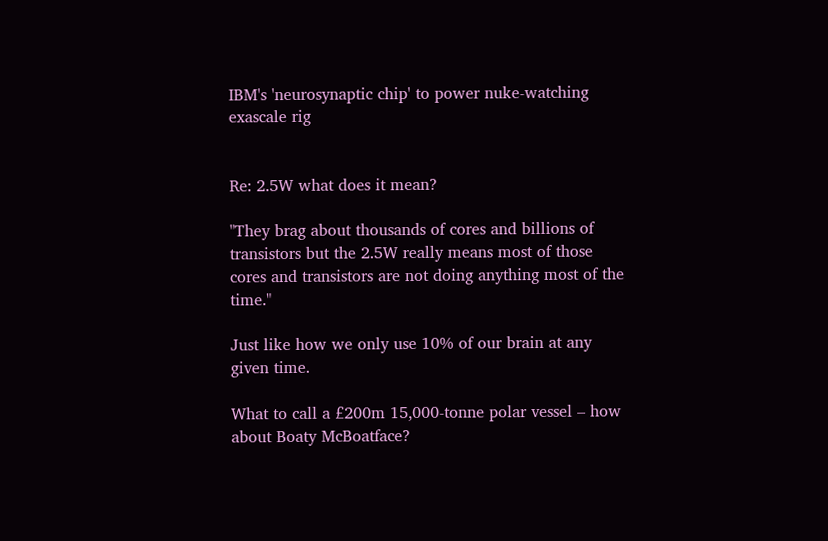IBM's 'neurosynaptic chip' to power nuke-watching exascale rig


Re: 2.5W what does it mean?

"They brag about thousands of cores and billions of transistors but the 2.5W really means most of those cores and transistors are not doing anything most of the time."

Just like how we only use 10% of our brain at any given time.

What to call a £200m 15,000-tonne polar vessel – how about Boaty McBoatface?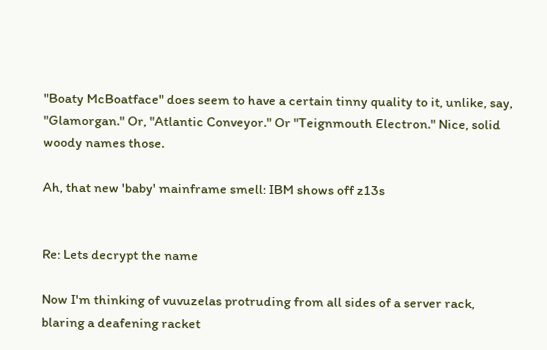"Boaty McBoatface" does seem to have a certain tinny quality to it, unlike, say, "Glamorgan." Or, "Atlantic Conveyor." Or "Teignmouth Electron." Nice, solid woody names those.

Ah, that new 'baby' mainframe smell: IBM shows off z13s


Re: Lets decrypt the name

Now I'm thinking of vuvuzelas protruding from all sides of a server rack, blaring a deafening racket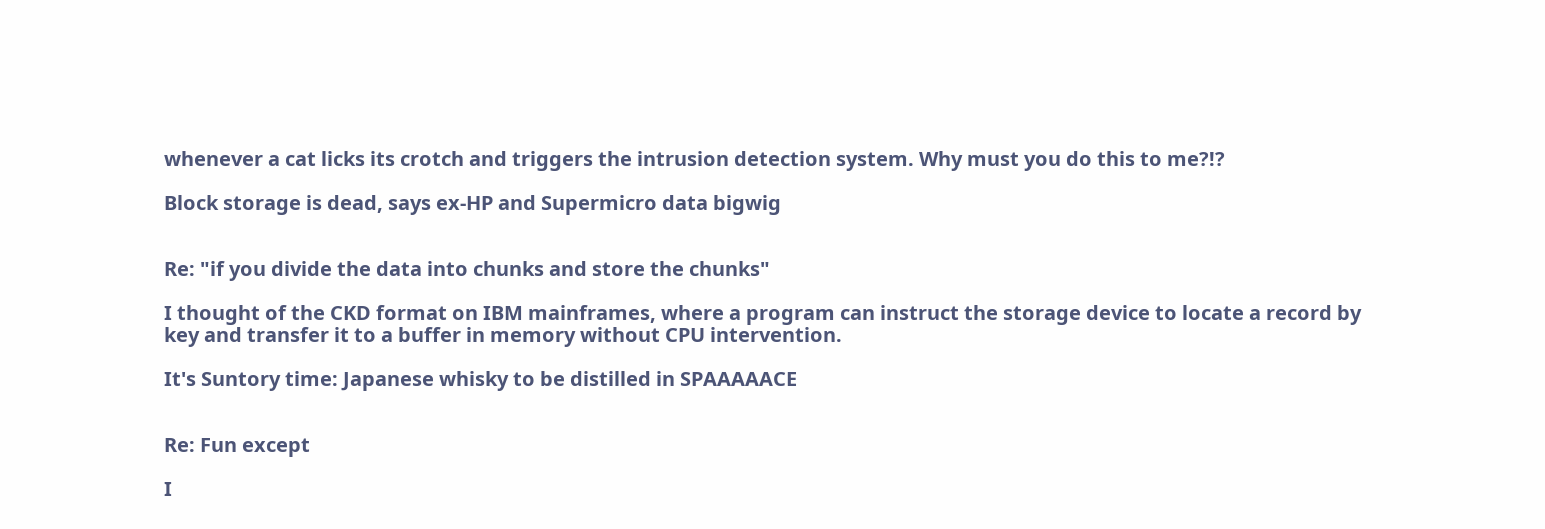whenever a cat licks its crotch and triggers the intrusion detection system. Why must you do this to me?!?

Block storage is dead, says ex-HP and Supermicro data bigwig


Re: "if you divide the data into chunks and store the chunks"

I thought of the CKD format on IBM mainframes, where a program can instruct the storage device to locate a record by key and transfer it to a buffer in memory without CPU intervention.

It's Suntory time: Japanese whisky to be distilled in SPAAAAACE


Re: Fun except

I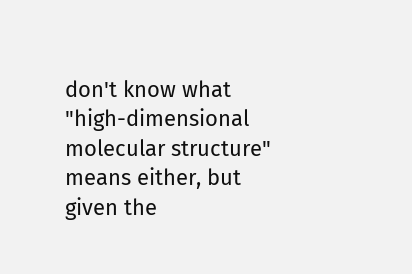don't know what "high-dimensional molecular structure" means either, but given the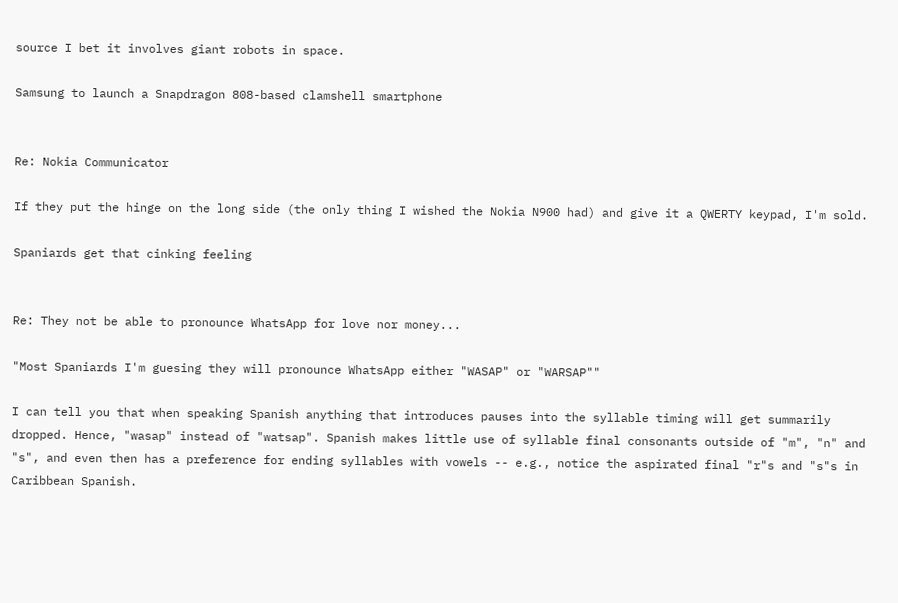source I bet it involves giant robots in space.

Samsung to launch a Snapdragon 808-based clamshell smartphone


Re: Nokia Communicator

If they put the hinge on the long side (the only thing I wished the Nokia N900 had) and give it a QWERTY keypad, I'm sold.

Spaniards get that cinking feeling


Re: They not be able to pronounce WhatsApp for love nor money...

"Most Spaniards I'm guesing they will pronounce WhatsApp either "WASAP" or "WARSAP""

I can tell you that when speaking Spanish anything that introduces pauses into the syllable timing will get summarily dropped. Hence, "wasap" instead of "watsap". Spanish makes little use of syllable final consonants outside of "m", "n" and "s", and even then has a preference for ending syllables with vowels -- e.g., notice the aspirated final "r"s and "s"s in Caribbean Spanish.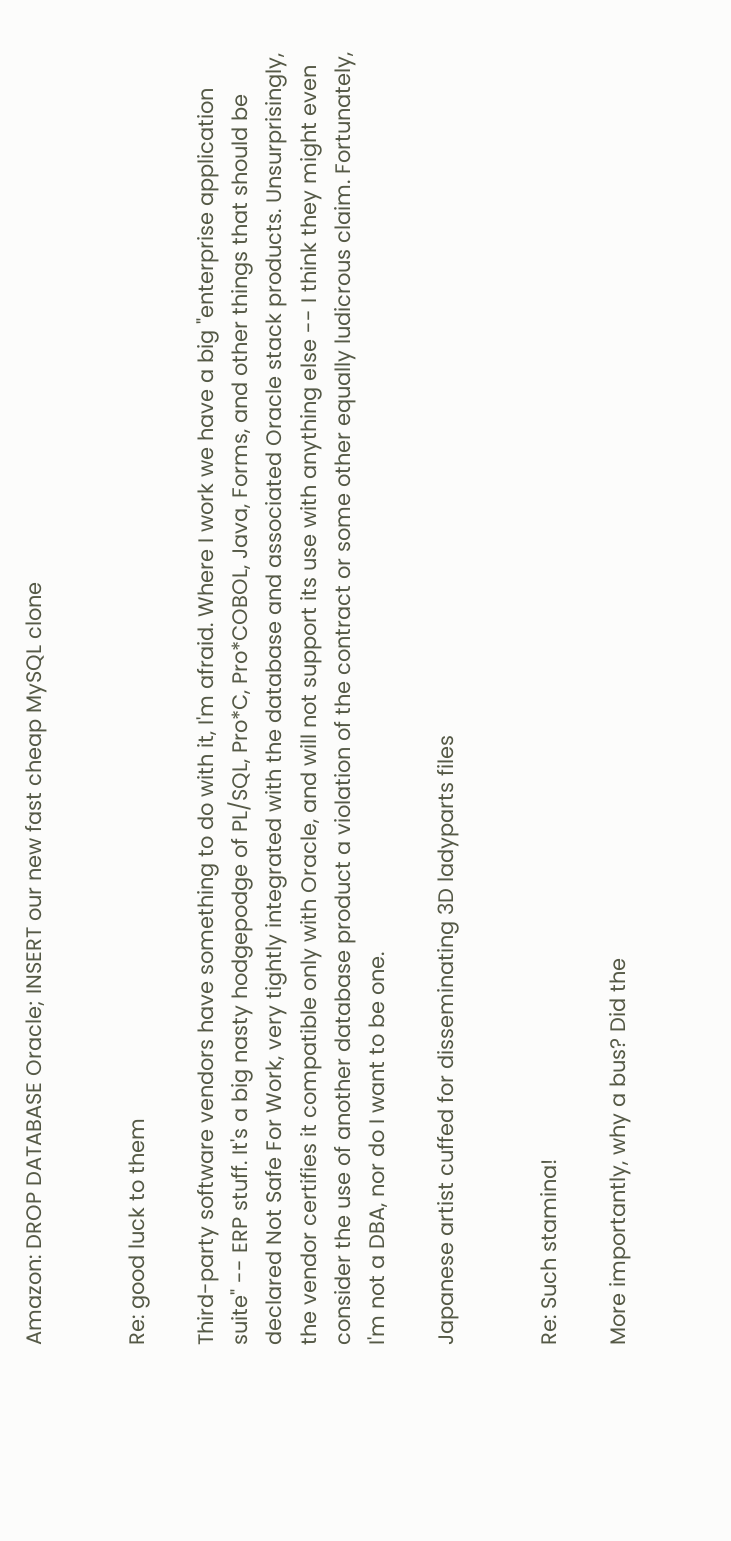Amazon: DROP DATABASE Oracle; INSERT our new fast cheap MySQL clone


Re: good luck to them

Third-party software vendors have something to do with it, I'm afraid. Where I work we have a big "enterprise application suite" -- ERP stuff. It's a big nasty hodgepodge of PL/SQL, Pro*C, Pro*COBOL, Java, Forms, and other things that should be declared Not Safe For Work, very tightly integrated with the database and associated Oracle stack products. Unsurprisingly, the vendor certifies it compatible only with Oracle, and will not support its use with anything else -- I think they might even consider the use of another database product a violation of the contract or some other equally ludicrous claim. Fortunately, I'm not a DBA, nor do I want to be one.

Japanese artist cuffed for disseminating 3D ladyparts files


Re: Such stamina!

More importantly, why a bus? Did the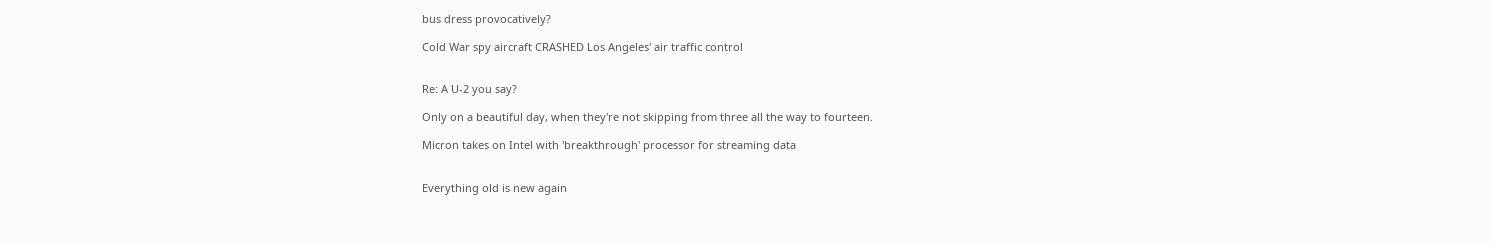bus dress provocatively?

Cold War spy aircraft CRASHED Los Angeles' air traffic control


Re: A U-2 you say?

Only on a beautiful day, when they're not skipping from three all the way to fourteen.

Micron takes on Intel with 'breakthrough' processor for streaming data


Everything old is new again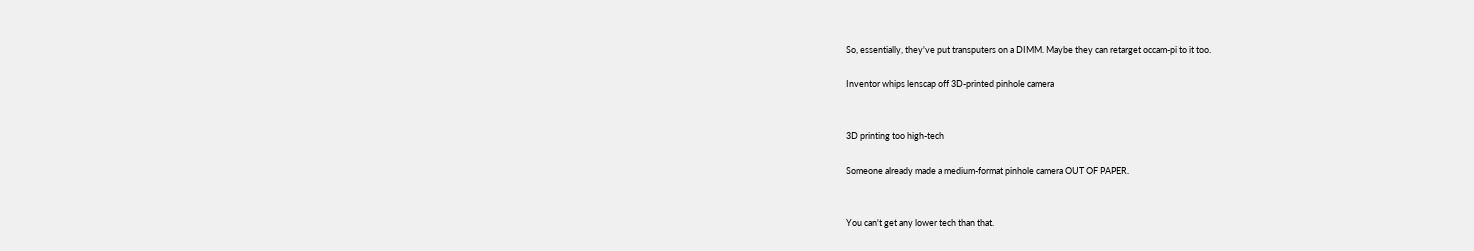So, essentially, they've put transputers on a DIMM. Maybe they can retarget occam-pi to it too.

Inventor whips lenscap off 3D-printed pinhole camera


3D printing too high-tech

Someone already made a medium-format pinhole camera OUT OF PAPER.


You can't get any lower tech than that.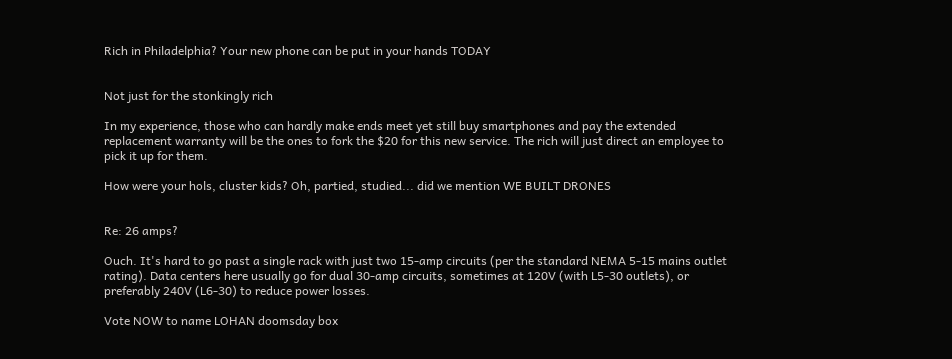Rich in Philadelphia? Your new phone can be put in your hands TODAY


Not just for the stonkingly rich

In my experience, those who can hardly make ends meet yet still buy smartphones and pay the extended replacement warranty will be the ones to fork the $20 for this new service. The rich will just direct an employee to pick it up for them.

How were your hols, cluster kids? Oh, partied, studied... did we mention WE BUILT DRONES


Re: 26 amps?

Ouch. It's hard to go past a single rack with just two 15-amp circuits (per the standard NEMA 5-15 mains outlet rating). Data centers here usually go for dual 30-amp circuits, sometimes at 120V (with L5-30 outlets), or preferably 240V (L6-30) to reduce power losses.

Vote NOW to name LOHAN doomsday box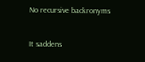No recursive backronyms

It saddens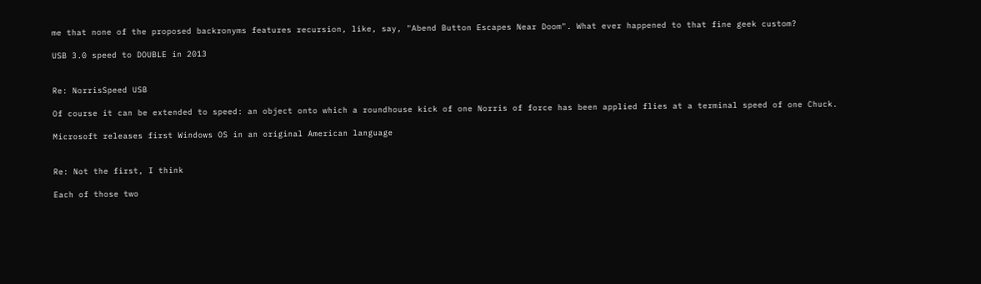me that none of the proposed backronyms features recursion, like, say, "Abend Button Escapes Near Doom". What ever happened to that fine geek custom?

USB 3.0 speed to DOUBLE in 2013


Re: NorrisSpeed USB

Of course it can be extended to speed: an object onto which a roundhouse kick of one Norris of force has been applied flies at a terminal speed of one Chuck.

Microsoft releases first Windows OS in an original American language


Re: Not the first, I think

Each of those two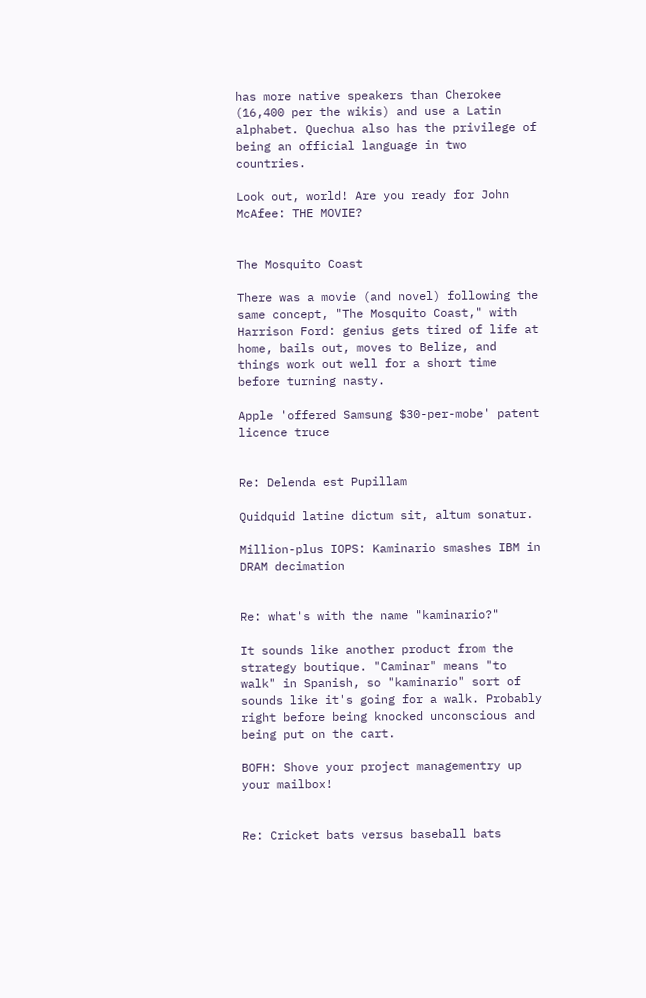has more native speakers than Cherokee (16,400 per the wikis) and use a Latin alphabet. Quechua also has the privilege of being an official language in two countries.

Look out, world! Are you ready for John McAfee: THE MOVIE?


The Mosquito Coast

There was a movie (and novel) following the same concept, "The Mosquito Coast," with Harrison Ford: genius gets tired of life at home, bails out, moves to Belize, and things work out well for a short time before turning nasty.

Apple 'offered Samsung $30-per-mobe' patent licence truce


Re: Delenda est Pupillam

Quidquid latine dictum sit, altum sonatur.

Million-plus IOPS: Kaminario smashes IBM in DRAM decimation


Re: what's with the name "kaminario?"

It sounds like another product from the strategy boutique. "Caminar" means "to walk" in Spanish, so "kaminario" sort of sounds like it's going for a walk. Probably right before being knocked unconscious and being put on the cart.

BOFH: Shove your project managementry up your mailbox!


Re: Cricket bats versus baseball bats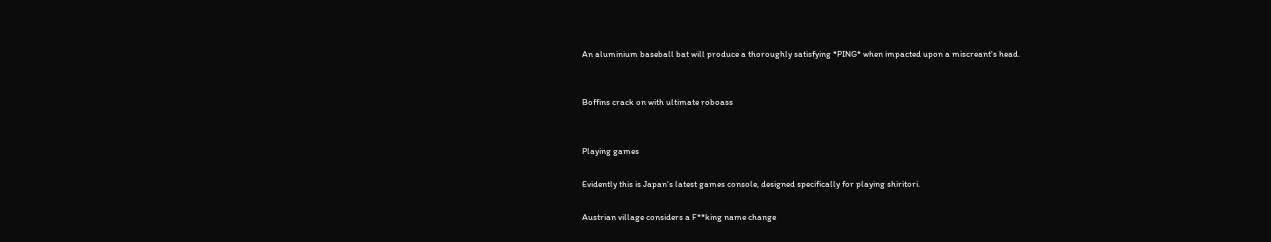An aluminium baseball bat will produce a thoroughly satisfying *PING* when impacted upon a miscreant's head.


Boffins crack on with ultimate roboass


Playing games

Evidently this is Japan's latest games console, designed specifically for playing shiritori.

Austrian village considers a F**king name change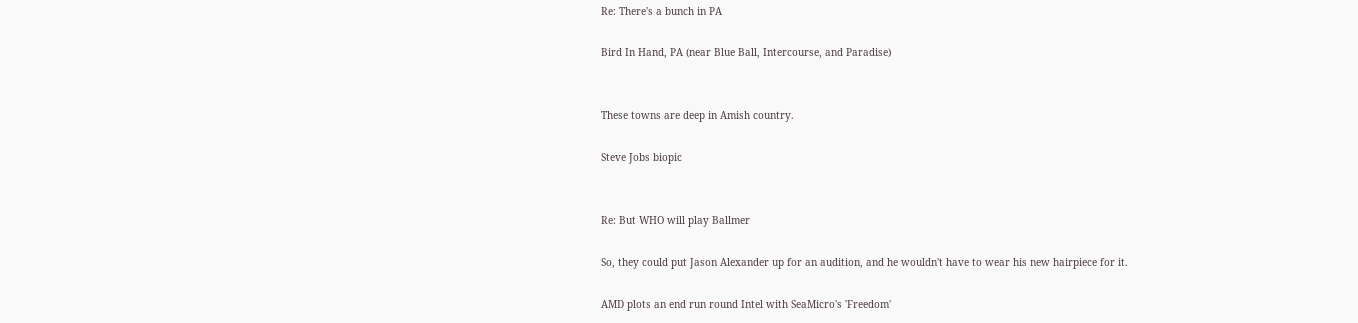Re: There's a bunch in PA

Bird In Hand, PA (near Blue Ball, Intercourse, and Paradise)


These towns are deep in Amish country.

Steve Jobs biopic


Re: But WHO will play Ballmer

So, they could put Jason Alexander up for an audition, and he wouldn't have to wear his new hairpiece for it.

AMD plots an end run round Intel with SeaMicro's 'Freedom'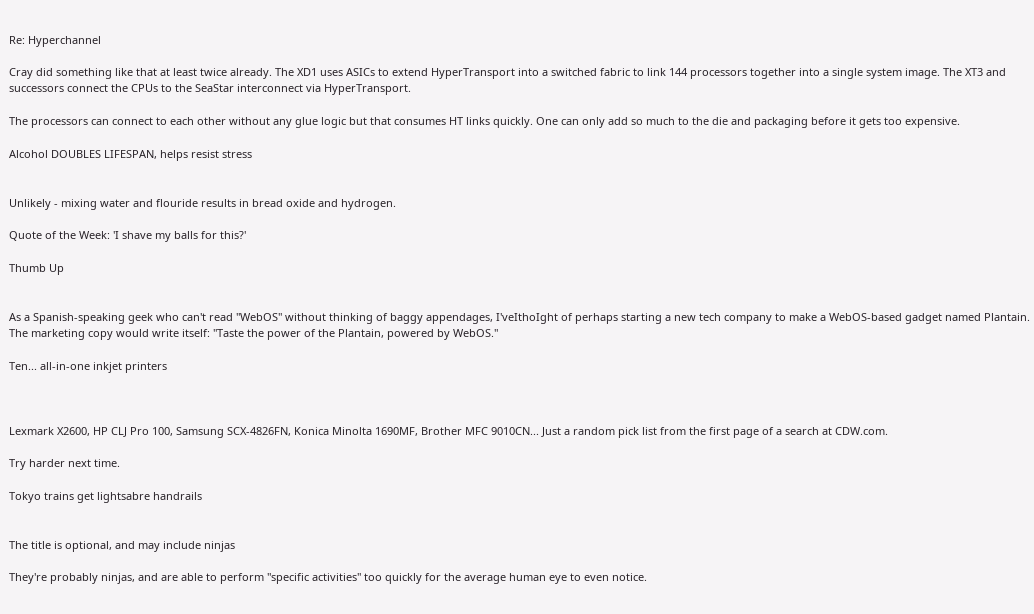Re: Hyperchannel

Cray did something like that at least twice already. The XD1 uses ASICs to extend HyperTransport into a switched fabric to link 144 processors together into a single system image. The XT3 and successors connect the CPUs to the SeaStar interconnect via HyperTransport.

The processors can connect to each other without any glue logic but that consumes HT links quickly. One can only add so much to the die and packaging before it gets too expensive.

Alcohol DOUBLES LIFESPAN, helps resist stress


Unlikely - mixing water and flouride results in bread oxide and hydrogen.

Quote of the Week: 'I shave my balls for this?'

Thumb Up


As a Spanish-speaking geek who can't read "WebOS" without thinking of baggy appendages, I'veIthoIght of perhaps starting a new tech company to make a WebOS-based gadget named Plantain. The marketing copy would write itself: "Taste the power of the Plantain, powered by WebOS."

Ten... all-in-one inkjet printers



Lexmark X2600, HP CLJ Pro 100, Samsung SCX-4826FN, Konica Minolta 1690MF, Brother MFC 9010CN... Just a random pick list from the first page of a search at CDW.com.

Try harder next time.

Tokyo trains get lightsabre handrails


The title is optional, and may include ninjas

They're probably ninjas, and are able to perform "specific activities" too quickly for the average human eye to even notice.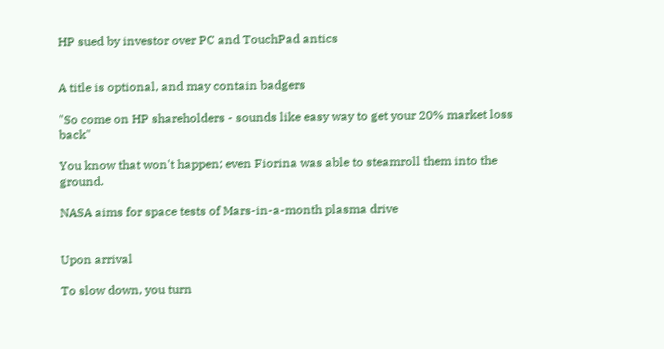HP sued by investor over PC and TouchPad antics


A title is optional, and may contain badgers

"So come on HP shareholders - sounds like easy way to get your 20% market loss back"

You know that won't happen; even Fiorina was able to steamroll them into the ground.

NASA aims for space tests of Mars-in-a-month plasma drive


Upon arrival

To slow down, you turn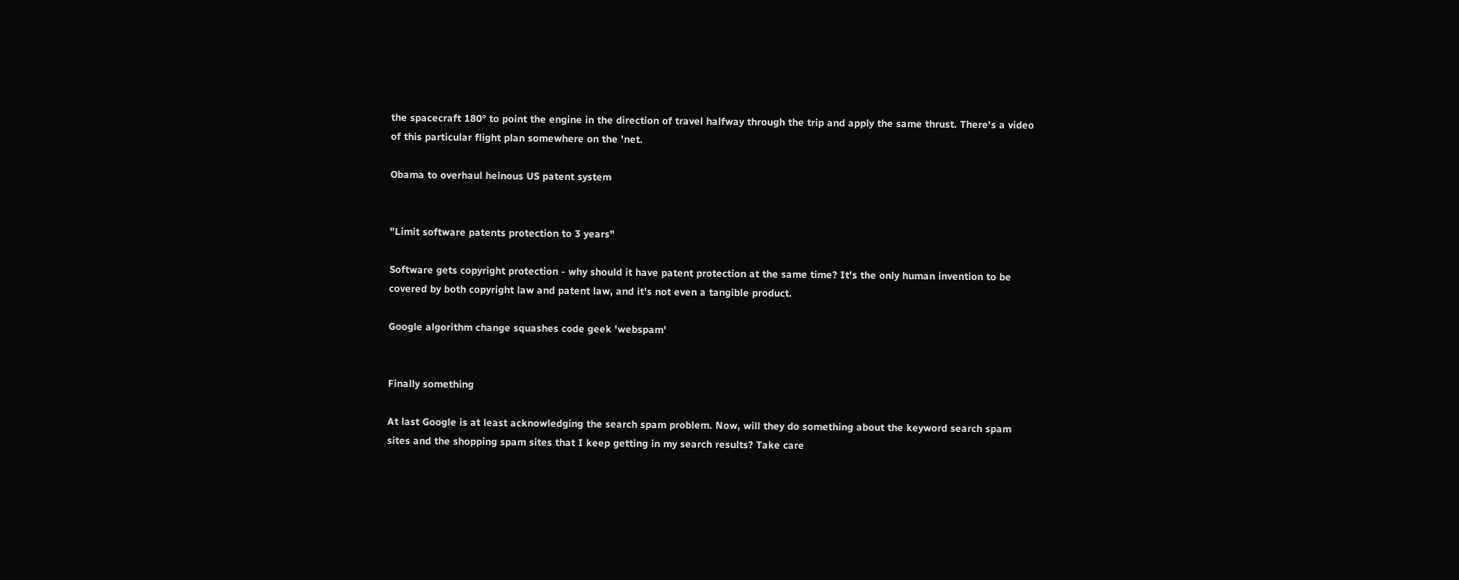the spacecraft 180° to point the engine in the direction of travel halfway through the trip and apply the same thrust. There's a video of this particular flight plan somewhere on the 'net.

Obama to overhaul heinous US patent system


"Limit software patents protection to 3 years"

Software gets copyright protection - why should it have patent protection at the same time? It's the only human invention to be covered by both copyright law and patent law, and it's not even a tangible product.

Google algorithm change squashes code geek 'webspam'


Finally something

At last Google is at least acknowledging the search spam problem. Now, will they do something about the keyword search spam sites and the shopping spam sites that I keep getting in my search results? Take care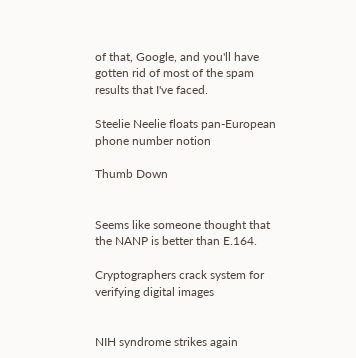of that, Google, and you'll have gotten rid of most of the spam results that I've faced.

Steelie Neelie floats pan-European phone number notion

Thumb Down


Seems like someone thought that the NANP is better than E.164.

Cryptographers crack system for verifying digital images


NIH syndrome strikes again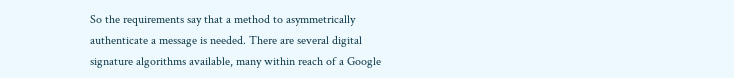So the requirements say that a method to asymmetrically authenticate a message is needed. There are several digital signature algorithms available, many within reach of a Google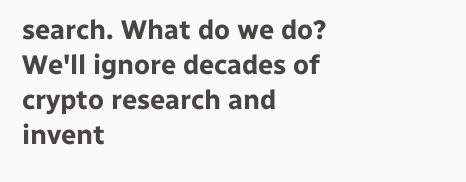search. What do we do? We'll ignore decades of crypto research and invent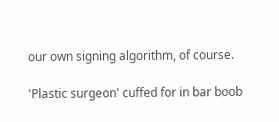our own signing algorithm, of course.

'Plastic surgeon' cuffed for in bar boob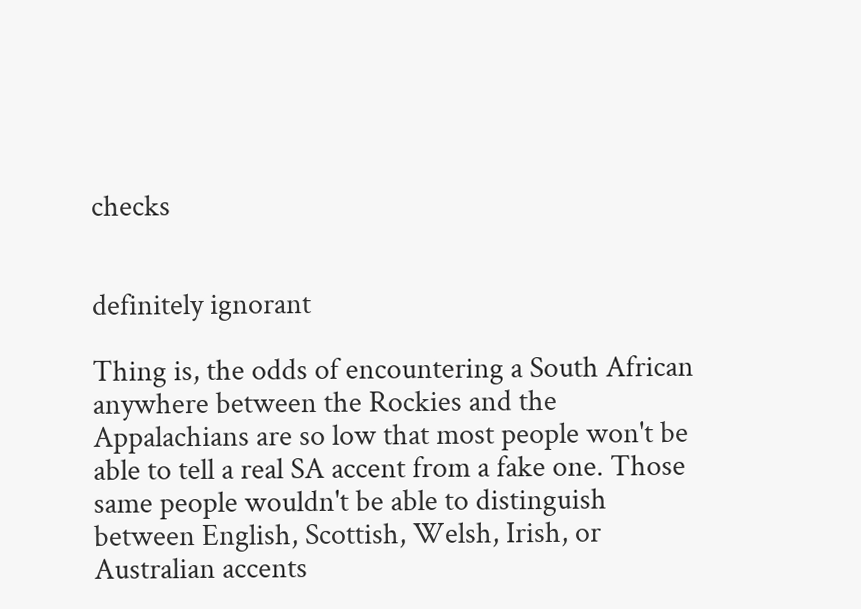checks


definitely ignorant

Thing is, the odds of encountering a South African anywhere between the Rockies and the Appalachians are so low that most people won't be able to tell a real SA accent from a fake one. Those same people wouldn't be able to distinguish between English, Scottish, Welsh, Irish, or Australian accents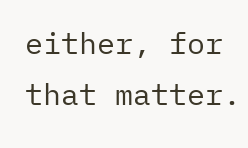either, for that matter.